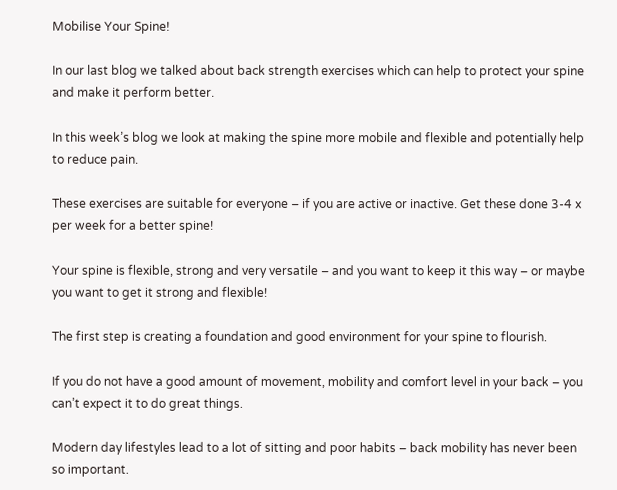Mobilise Your Spine!

In our last blog we talked about back strength exercises which can help to protect your spine and make it perform better.

In this week’s blog we look at making the spine more mobile and flexible and potentially help to reduce pain.

These exercises are suitable for everyone – if you are active or inactive. Get these done 3-4 x per week for a better spine!

Your spine is flexible, strong and very versatile – and you want to keep it this way – or maybe you want to get it strong and flexible!

The first step is creating a foundation and good environment for your spine to flourish.

If you do not have a good amount of movement, mobility and comfort level in your back – you can’t expect it to do great things.

Modern day lifestyles lead to a lot of sitting and poor habits – back mobility has never been so important.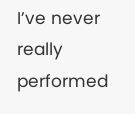I’ve never really performed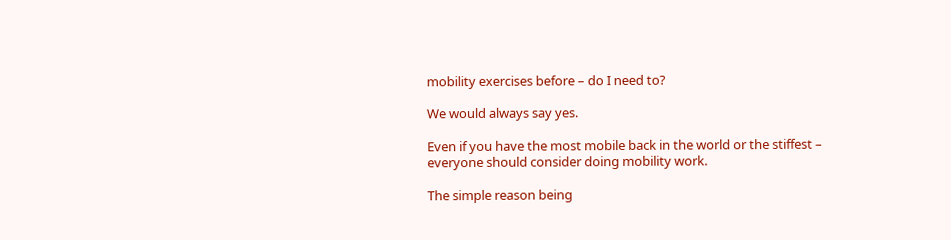mobility exercises before – do I need to?

We would always say yes.

Even if you have the most mobile back in the world or the stiffest – everyone should consider doing mobility work.

The simple reason being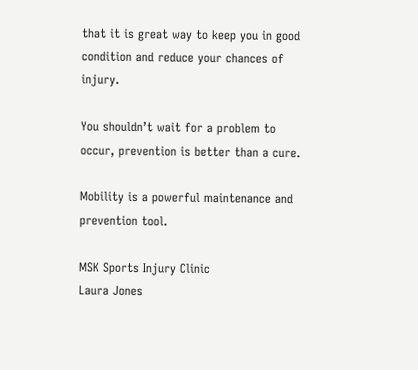that it is great way to keep you in good condition and reduce your chances of injury.

You shouldn’t wait for a problem to occur, prevention is better than a cure.

Mobility is a powerful maintenance and prevention tool.

MSK Sports Injury Clinic
Laura Jones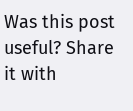Was this post useful? Share it with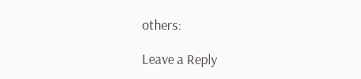others:

Leave a Reply